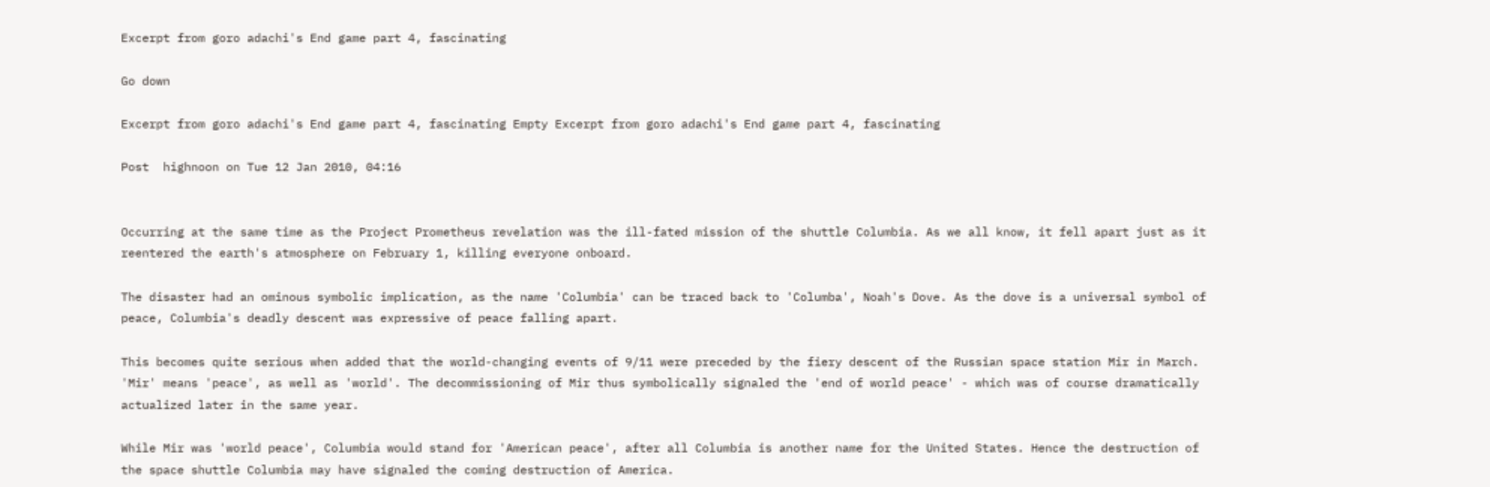Excerpt from goro adachi's End game part 4, fascinating

Go down

Excerpt from goro adachi's End game part 4, fascinating Empty Excerpt from goro adachi's End game part 4, fascinating

Post  highnoon on Tue 12 Jan 2010, 04:16


Occurring at the same time as the Project Prometheus revelation was the ill-fated mission of the shuttle Columbia. As we all know, it fell apart just as it reentered the earth's atmosphere on February 1, killing everyone onboard.

The disaster had an ominous symbolic implication, as the name 'Columbia' can be traced back to 'Columba', Noah's Dove. As the dove is a universal symbol of peace, Columbia's deadly descent was expressive of peace falling apart.

This becomes quite serious when added that the world-changing events of 9/11 were preceded by the fiery descent of the Russian space station Mir in March. 'Mir' means 'peace', as well as 'world'. The decommissioning of Mir thus symbolically signaled the 'end of world peace' - which was of course dramatically actualized later in the same year.

While Mir was 'world peace', Columbia would stand for 'American peace', after all Columbia is another name for the United States. Hence the destruction of the space shuttle Columbia may have signaled the coming destruction of America.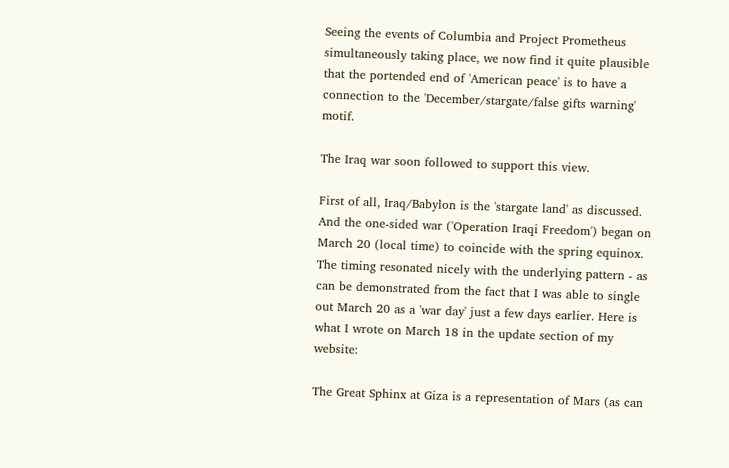Seeing the events of Columbia and Project Prometheus simultaneously taking place, we now find it quite plausible that the portended end of 'American peace' is to have a connection to the 'December/stargate/false gifts warning' motif.

The Iraq war soon followed to support this view.

First of all, Iraq/Babylon is the 'stargate land' as discussed. And the one-sided war ('Operation Iraqi Freedom') began on March 20 (local time) to coincide with the spring equinox. The timing resonated nicely with the underlying pattern - as can be demonstrated from the fact that I was able to single out March 20 as a 'war day' just a few days earlier. Here is what I wrote on March 18 in the update section of my website:

The Great Sphinx at Giza is a representation of Mars (as can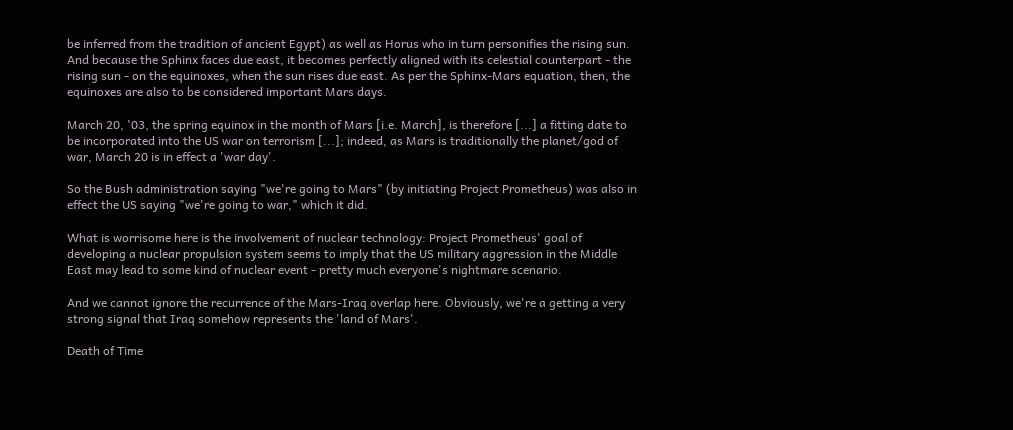be inferred from the tradition of ancient Egypt) as well as Horus who in turn personifies the rising sun. And because the Sphinx faces due east, it becomes perfectly aligned with its celestial counterpart - the rising sun - on the equinoxes, when the sun rises due east. As per the Sphinx-Mars equation, then, the equinoxes are also to be considered important Mars days.

March 20, '03, the spring equinox in the month of Mars [i.e. March], is therefore [...] a fitting date to be incorporated into the US war on terrorism [...]; indeed, as Mars is traditionally the planet/god of war, March 20 is in effect a 'war day'.

So the Bush administration saying "we're going to Mars" (by initiating Project Prometheus) was also in effect the US saying "we're going to war," which it did.

What is worrisome here is the involvement of nuclear technology: Project Prometheus' goal of developing a nuclear propulsion system seems to imply that the US military aggression in the Middle East may lead to some kind of nuclear event - pretty much everyone's nightmare scenario.

And we cannot ignore the recurrence of the Mars-Iraq overlap here. Obviously, we're a getting a very strong signal that Iraq somehow represents the 'land of Mars'.

Death of Time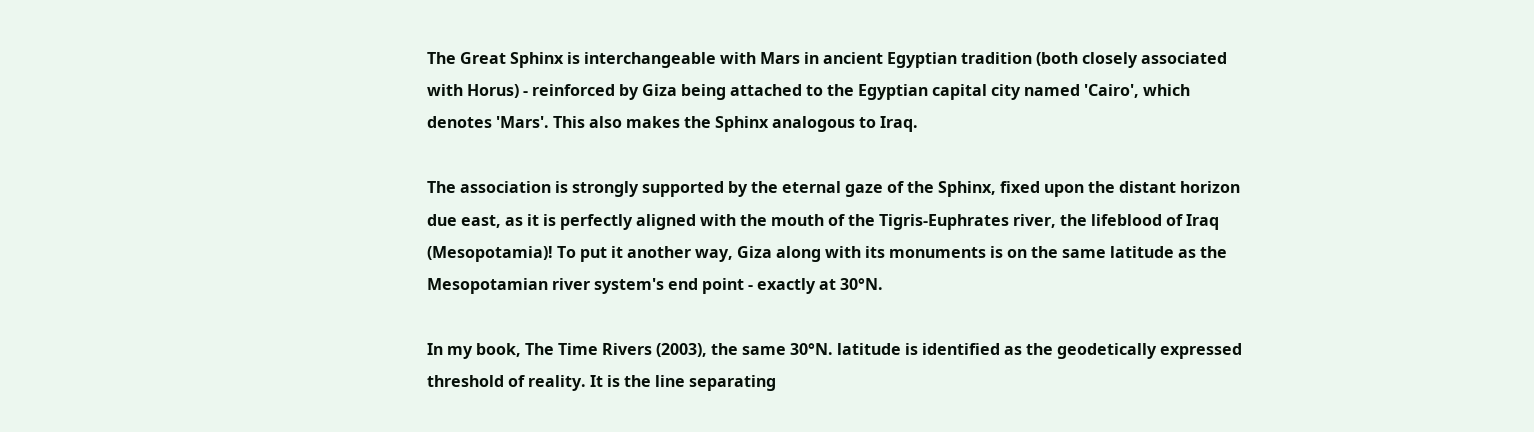The Great Sphinx is interchangeable with Mars in ancient Egyptian tradition (both closely associated with Horus) - reinforced by Giza being attached to the Egyptian capital city named 'Cairo', which denotes 'Mars'. This also makes the Sphinx analogous to Iraq.

The association is strongly supported by the eternal gaze of the Sphinx, fixed upon the distant horizon due east, as it is perfectly aligned with the mouth of the Tigris-Euphrates river, the lifeblood of Iraq (Mesopotamia)! To put it another way, Giza along with its monuments is on the same latitude as the Mesopotamian river system's end point - exactly at 30°N.

In my book, The Time Rivers (2003), the same 30°N. latitude is identified as the geodetically expressed threshold of reality. It is the line separating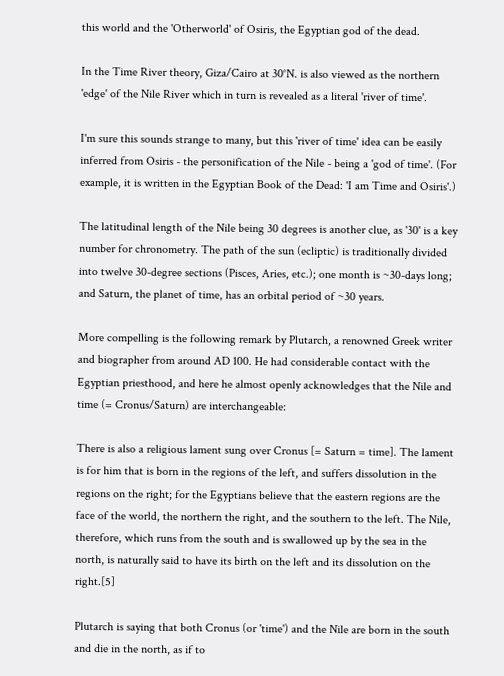this world and the 'Otherworld' of Osiris, the Egyptian god of the dead.

In the Time River theory, Giza/Cairo at 30°N. is also viewed as the northern 'edge' of the Nile River which in turn is revealed as a literal 'river of time'.

I'm sure this sounds strange to many, but this 'river of time' idea can be easily inferred from Osiris - the personification of the Nile - being a 'god of time'. (For example, it is written in the Egyptian Book of the Dead: 'I am Time and Osiris'.)

The latitudinal length of the Nile being 30 degrees is another clue, as '30' is a key number for chronometry. The path of the sun (ecliptic) is traditionally divided into twelve 30-degree sections (Pisces, Aries, etc.); one month is ~30-days long; and Saturn, the planet of time, has an orbital period of ~30 years.

More compelling is the following remark by Plutarch, a renowned Greek writer and biographer from around AD 100. He had considerable contact with the Egyptian priesthood, and here he almost openly acknowledges that the Nile and time (= Cronus/Saturn) are interchangeable:

There is also a religious lament sung over Cronus [= Saturn = time]. The lament is for him that is born in the regions of the left, and suffers dissolution in the regions on the right; for the Egyptians believe that the eastern regions are the face of the world, the northern the right, and the southern to the left. The Nile, therefore, which runs from the south and is swallowed up by the sea in the north, is naturally said to have its birth on the left and its dissolution on the right.[5]

Plutarch is saying that both Cronus (or 'time') and the Nile are born in the south and die in the north, as if to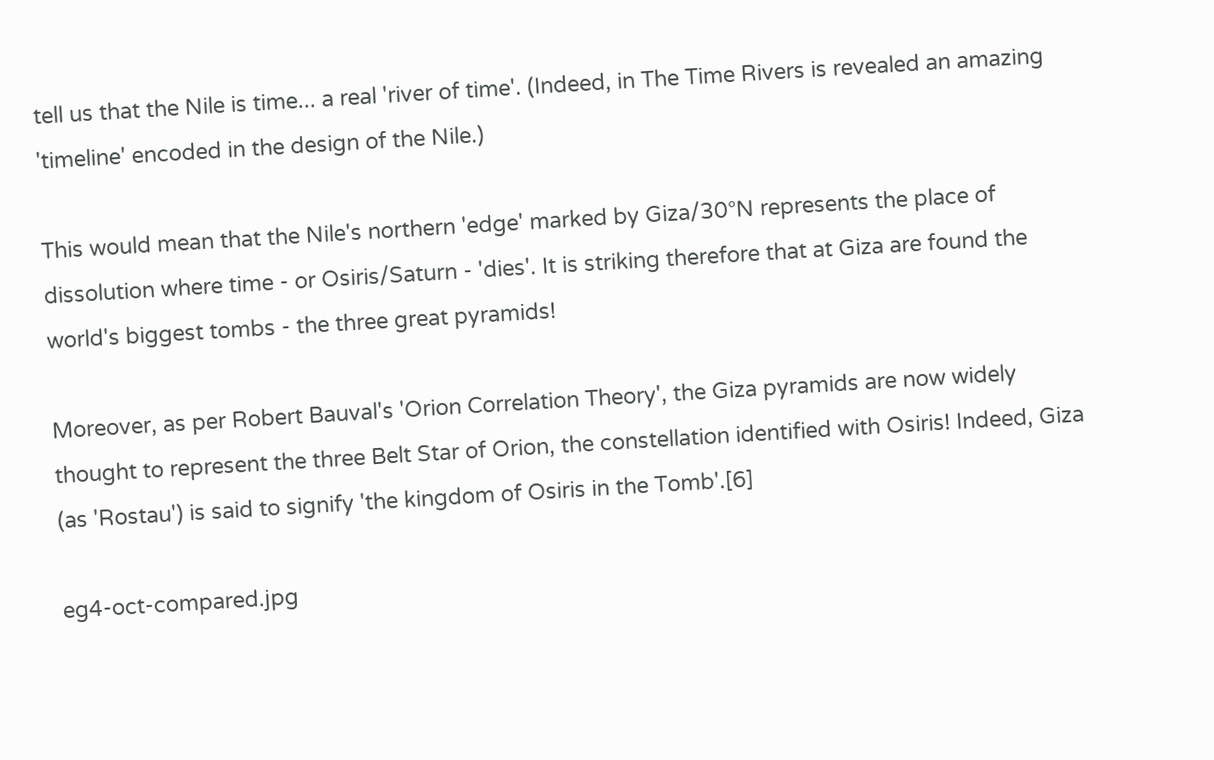tell us that the Nile is time... a real 'river of time'. (Indeed, in The Time Rivers is revealed an amazing 'timeline' encoded in the design of the Nile.)

This would mean that the Nile's northern 'edge' marked by Giza/30°N represents the place of dissolution where time - or Osiris/Saturn - 'dies'. It is striking therefore that at Giza are found the world's biggest tombs - the three great pyramids!

Moreover, as per Robert Bauval's 'Orion Correlation Theory', the Giza pyramids are now widely thought to represent the three Belt Star of Orion, the constellation identified with Osiris! Indeed, Giza (as 'Rostau') is said to signify 'the kingdom of Osiris in the Tomb'.[6]

eg4-oct-compared.jpg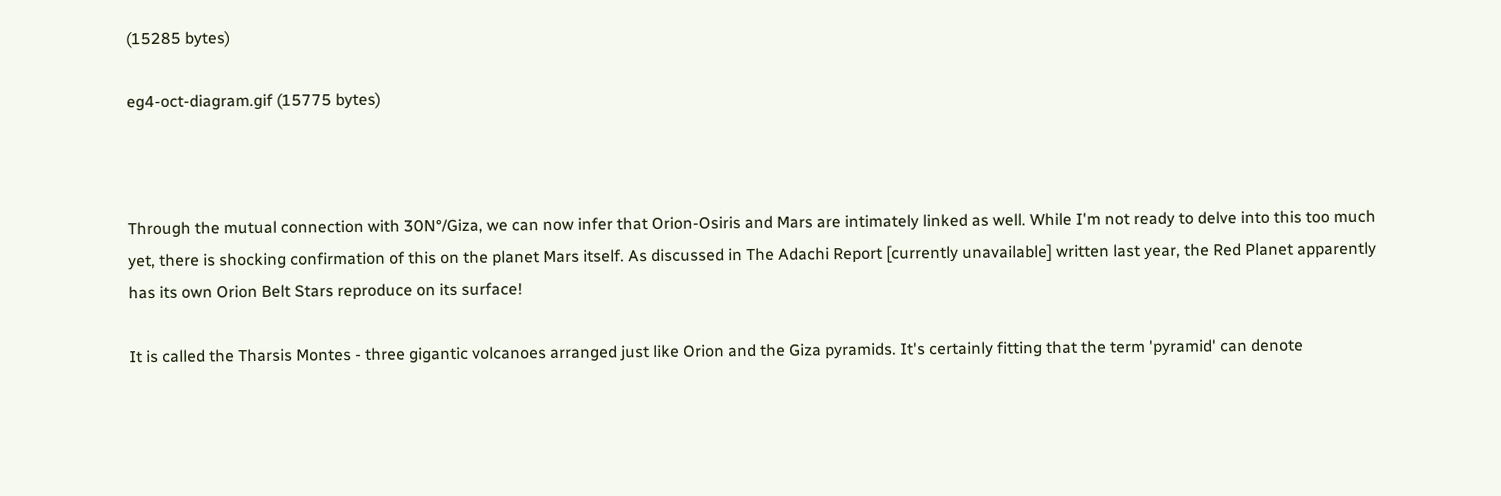(15285 bytes)

eg4-oct-diagram.gif (15775 bytes)



Through the mutual connection with 30N°/Giza, we can now infer that Orion-Osiris and Mars are intimately linked as well. While I'm not ready to delve into this too much yet, there is shocking confirmation of this on the planet Mars itself. As discussed in The Adachi Report [currently unavailable] written last year, the Red Planet apparently has its own Orion Belt Stars reproduce on its surface!

It is called the Tharsis Montes - three gigantic volcanoes arranged just like Orion and the Giza pyramids. It's certainly fitting that the term 'pyramid' can denote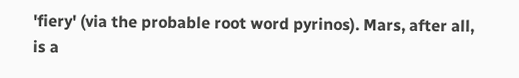'fiery' (via the probable root word pyrinos). Mars, after all, is a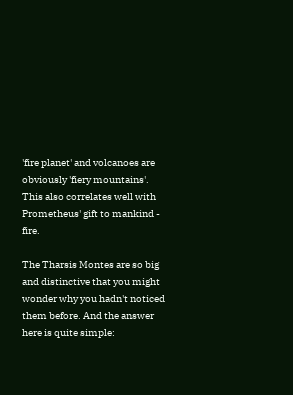'fire planet' and volcanoes are obviously 'fiery mountains'. This also correlates well with Prometheus' gift to mankind - fire.

The Tharsis Montes are so big and distinctive that you might wonder why you hadn't noticed them before. And the answer here is quite simple: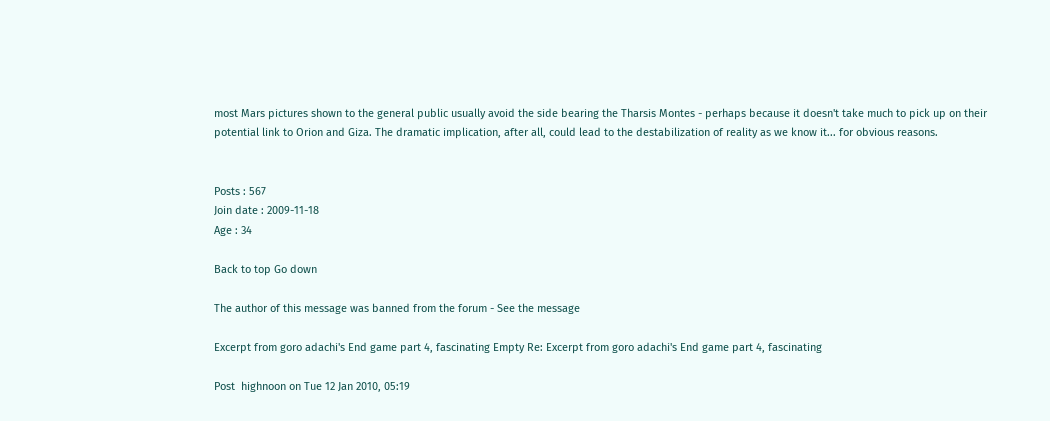most Mars pictures shown to the general public usually avoid the side bearing the Tharsis Montes - perhaps because it doesn't take much to pick up on their potential link to Orion and Giza. The dramatic implication, after all, could lead to the destabilization of reality as we know it... for obvious reasons.


Posts : 567
Join date : 2009-11-18
Age : 34

Back to top Go down

The author of this message was banned from the forum - See the message

Excerpt from goro adachi's End game part 4, fascinating Empty Re: Excerpt from goro adachi's End game part 4, fascinating

Post  highnoon on Tue 12 Jan 2010, 05:19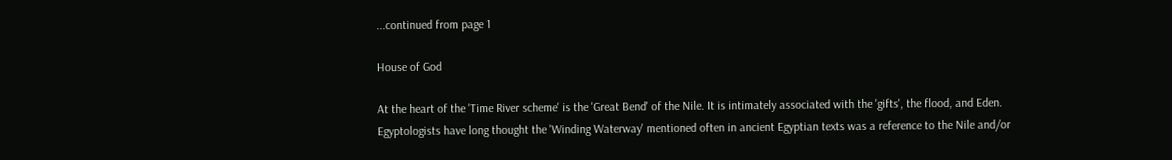...continued from page 1

House of God

At the heart of the 'Time River scheme' is the 'Great Bend' of the Nile. It is intimately associated with the 'gifts', the flood, and Eden. Egyptologists have long thought the 'Winding Waterway' mentioned often in ancient Egyptian texts was a reference to the Nile and/or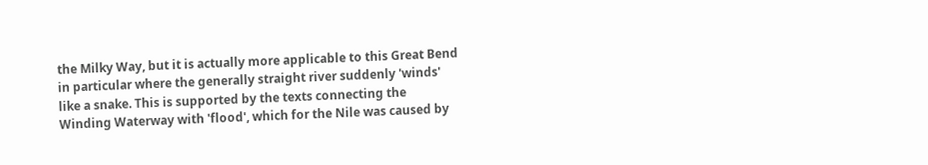the Milky Way, but it is actually more applicable to this Great Bend in particular where the generally straight river suddenly 'winds' like a snake. This is supported by the texts connecting the Winding Waterway with 'flood', which for the Nile was caused by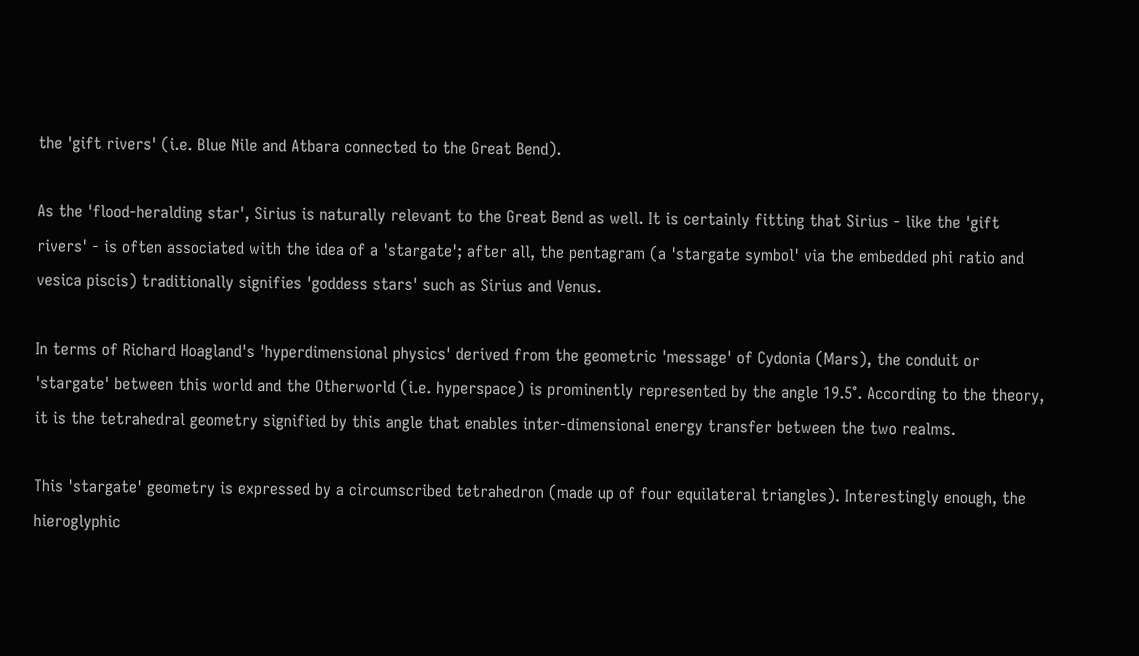the 'gift rivers' (i.e. Blue Nile and Atbara connected to the Great Bend).

As the 'flood-heralding star', Sirius is naturally relevant to the Great Bend as well. It is certainly fitting that Sirius - like the 'gift rivers' - is often associated with the idea of a 'stargate'; after all, the pentagram (a 'stargate symbol' via the embedded phi ratio and vesica piscis) traditionally signifies 'goddess stars' such as Sirius and Venus.

In terms of Richard Hoagland's 'hyperdimensional physics' derived from the geometric 'message' of Cydonia (Mars), the conduit or 'stargate' between this world and the Otherworld (i.e. hyperspace) is prominently represented by the angle 19.5°. According to the theory, it is the tetrahedral geometry signified by this angle that enables inter-dimensional energy transfer between the two realms.

This 'stargate' geometry is expressed by a circumscribed tetrahedron (made up of four equilateral triangles). Interestingly enough, the hieroglyphic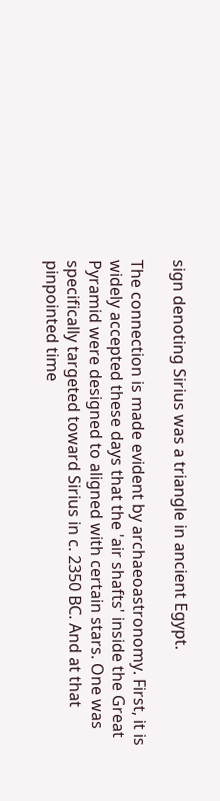sign denoting Sirius was a triangle in ancient Egypt.

The connection is made evident by archaeoastronomy. First, it is widely accepted these days that the 'air shafts' inside the Great Pyramid were designed to aligned with certain stars. One was specifically targeted toward Sirius in c. 2350 BC. And at that pinpointed time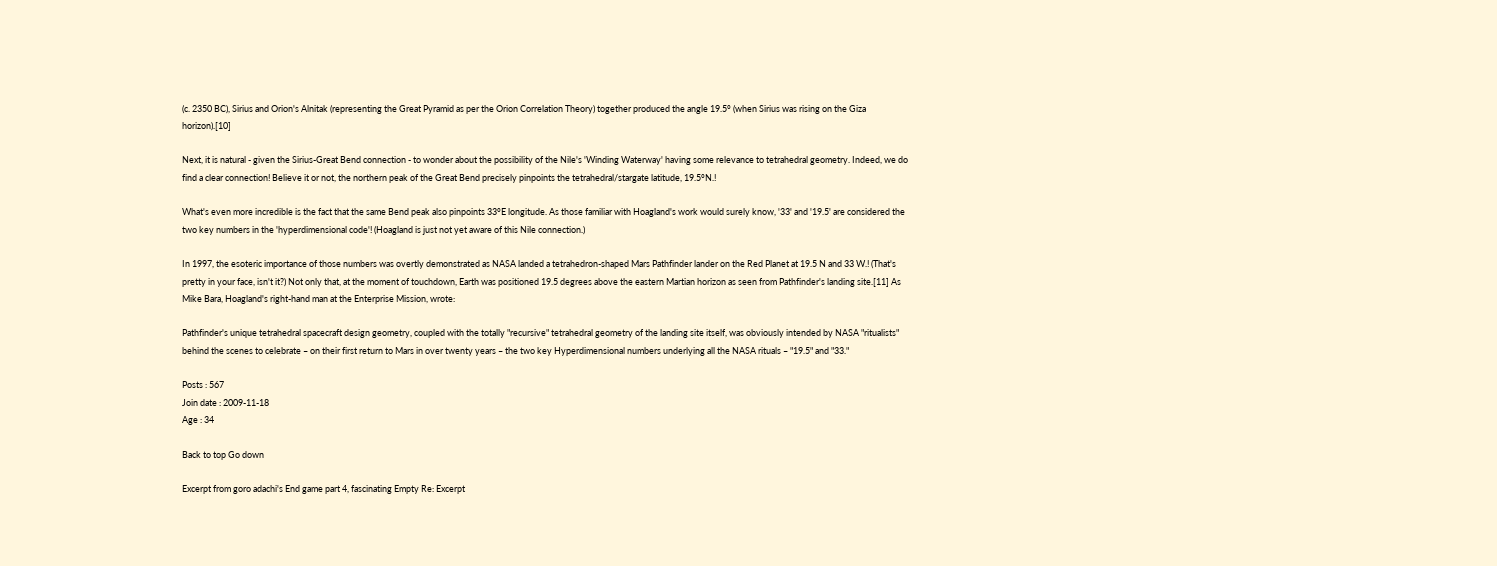(c. 2350 BC), Sirius and Orion's Alnitak (representing the Great Pyramid as per the Orion Correlation Theory) together produced the angle 19.5° (when Sirius was rising on the Giza horizon).[10]

Next, it is natural - given the Sirius-Great Bend connection - to wonder about the possibility of the Nile's 'Winding Waterway' having some relevance to tetrahedral geometry. Indeed, we do find a clear connection! Believe it or not, the northern peak of the Great Bend precisely pinpoints the tetrahedral/stargate latitude, 19.5°N.!

What's even more incredible is the fact that the same Bend peak also pinpoints 33°E longitude. As those familiar with Hoagland's work would surely know, '33' and '19.5' are considered the two key numbers in the 'hyperdimensional code'! (Hoagland is just not yet aware of this Nile connection.)

In 1997, the esoteric importance of those numbers was overtly demonstrated as NASA landed a tetrahedron-shaped Mars Pathfinder lander on the Red Planet at 19.5 N and 33 W.! (That's pretty in your face, isn't it?) Not only that, at the moment of touchdown, Earth was positioned 19.5 degrees above the eastern Martian horizon as seen from Pathfinder's landing site.[11] As Mike Bara, Hoagland's right-hand man at the Enterprise Mission, wrote:

Pathfinder's unique tetrahedral spacecraft design geometry, coupled with the totally "recursive" tetrahedral geometry of the landing site itself, was obviously intended by NASA "ritualists" behind the scenes to celebrate – on their first return to Mars in over twenty years – the two key Hyperdimensional numbers underlying all the NASA rituals – "19.5" and "33."

Posts : 567
Join date : 2009-11-18
Age : 34

Back to top Go down

Excerpt from goro adachi's End game part 4, fascinating Empty Re: Excerpt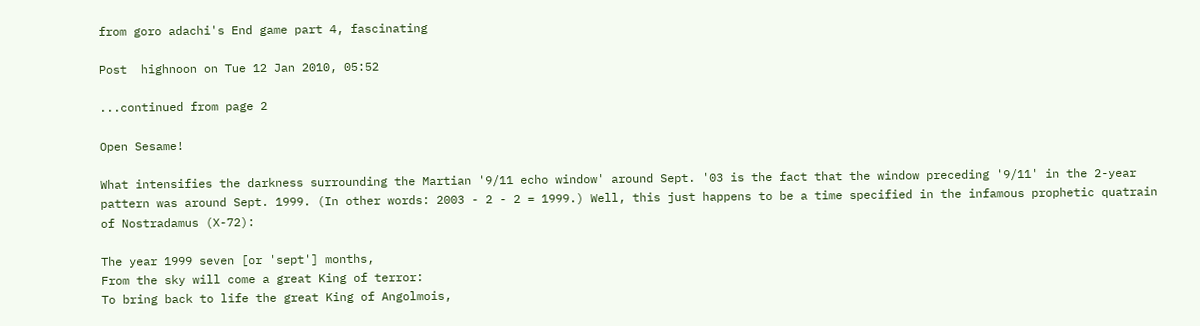from goro adachi's End game part 4, fascinating

Post  highnoon on Tue 12 Jan 2010, 05:52

...continued from page 2

Open Sesame!

What intensifies the darkness surrounding the Martian '9/11 echo window' around Sept. '03 is the fact that the window preceding '9/11' in the 2-year pattern was around Sept. 1999. (In other words: 2003 - 2 - 2 = 1999.) Well, this just happens to be a time specified in the infamous prophetic quatrain of Nostradamus (X-72):

The year 1999 seven [or 'sept'] months,
From the sky will come a great King of terror:
To bring back to life the great King of Angolmois,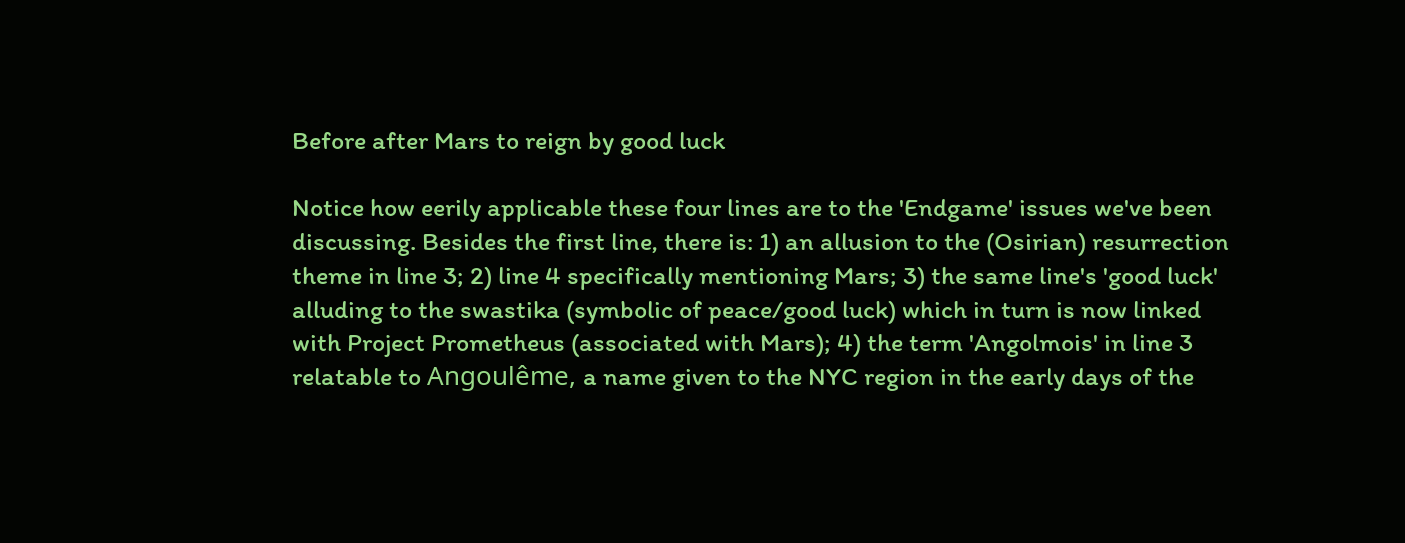Before after Mars to reign by good luck

Notice how eerily applicable these four lines are to the 'Endgame' issues we've been discussing. Besides the first line, there is: 1) an allusion to the (Osirian) resurrection theme in line 3; 2) line 4 specifically mentioning Mars; 3) the same line's 'good luck' alluding to the swastika (symbolic of peace/good luck) which in turn is now linked with Project Prometheus (associated with Mars); 4) the term 'Angolmois' in line 3 relatable to Angoulême, a name given to the NYC region in the early days of the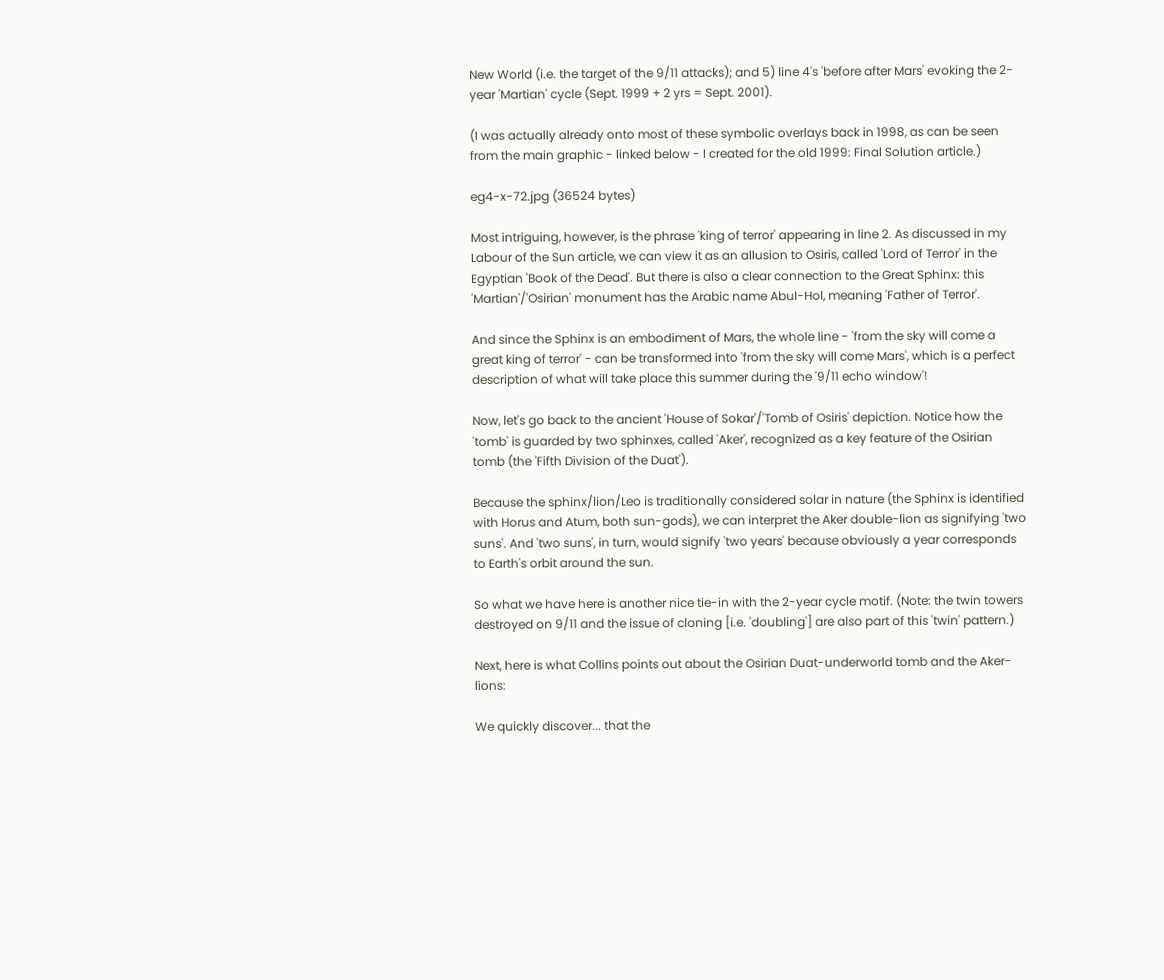New World (i.e. the target of the 9/11 attacks); and 5) line 4's 'before after Mars' evoking the 2-year 'Martian' cycle (Sept. 1999 + 2 yrs = Sept. 2001).

(I was actually already onto most of these symbolic overlays back in 1998, as can be seen from the main graphic - linked below - I created for the old 1999: Final Solution article.)

eg4-x-72.jpg (36524 bytes)

Most intriguing, however, is the phrase 'king of terror' appearing in line 2. As discussed in my Labour of the Sun article, we can view it as an allusion to Osiris, called 'Lord of Terror' in the Egyptian 'Book of the Dead'. But there is also a clear connection to the Great Sphinx: this 'Martian'/'Osirian' monument has the Arabic name Abul-Hol, meaning 'Father of Terror'.

And since the Sphinx is an embodiment of Mars, the whole line - 'from the sky will come a great king of terror' - can be transformed into 'from the sky will come Mars', which is a perfect description of what will take place this summer during the '9/11 echo window'!

Now, let's go back to the ancient 'House of Sokar'/'Tomb of Osiris' depiction. Notice how the 'tomb' is guarded by two sphinxes, called 'Aker', recognized as a key feature of the Osirian tomb (the 'Fifth Division of the Duat').

Because the sphinx/lion/Leo is traditionally considered solar in nature (the Sphinx is identified with Horus and Atum, both sun-gods), we can interpret the Aker double-lion as signifying 'two suns'. And 'two suns', in turn, would signify 'two years' because obviously a year corresponds to Earth's orbit around the sun.

So what we have here is another nice tie-in with the 2-year cycle motif. (Note: the twin towers destroyed on 9/11 and the issue of cloning [i.e. 'doubling'] are also part of this 'twin' pattern.)

Next, here is what Collins points out about the Osirian Duat-underworld tomb and the Aker-lions:

We quickly discover... that the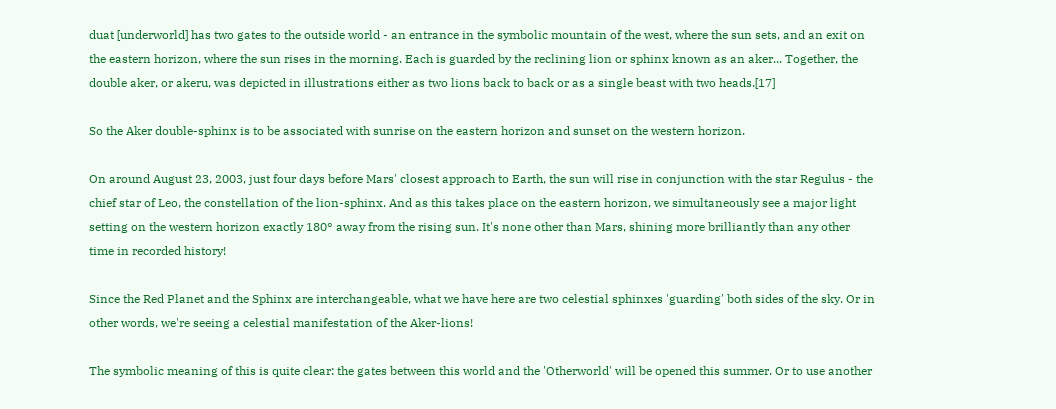duat [underworld] has two gates to the outside world - an entrance in the symbolic mountain of the west, where the sun sets, and an exit on the eastern horizon, where the sun rises in the morning. Each is guarded by the reclining lion or sphinx known as an aker... Together, the double aker, or akeru, was depicted in illustrations either as two lions back to back or as a single beast with two heads.[17]

So the Aker double-sphinx is to be associated with sunrise on the eastern horizon and sunset on the western horizon.

On around August 23, 2003, just four days before Mars' closest approach to Earth, the sun will rise in conjunction with the star Regulus - the chief star of Leo, the constellation of the lion-sphinx. And as this takes place on the eastern horizon, we simultaneously see a major light setting on the western horizon exactly 180° away from the rising sun. It's none other than Mars, shining more brilliantly than any other time in recorded history!

Since the Red Planet and the Sphinx are interchangeable, what we have here are two celestial sphinxes 'guarding' both sides of the sky. Or in other words, we're seeing a celestial manifestation of the Aker-lions!

The symbolic meaning of this is quite clear: the gates between this world and the 'Otherworld' will be opened this summer. Or to use another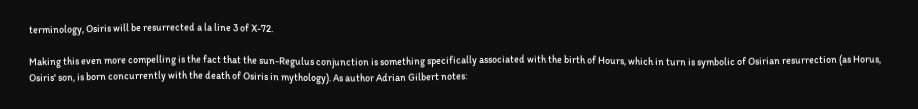terminology, Osiris will be resurrected a la line 3 of X-72.

Making this even more compelling is the fact that the sun-Regulus conjunction is something specifically associated with the birth of Hours, which in turn is symbolic of Osirian resurrection (as Horus, Osiris' son, is born concurrently with the death of Osiris in mythology). As author Adrian Gilbert notes: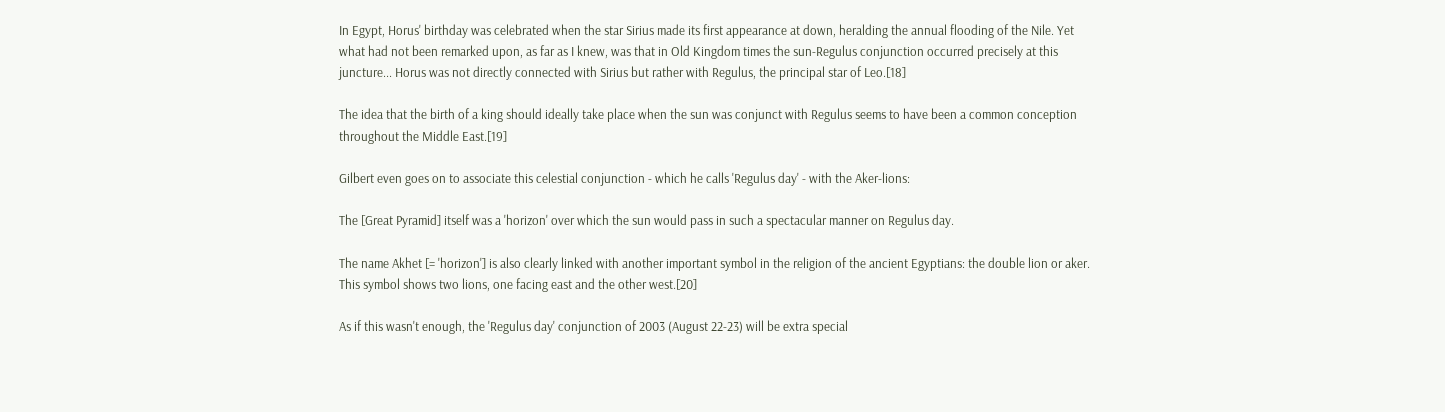In Egypt, Horus' birthday was celebrated when the star Sirius made its first appearance at down, heralding the annual flooding of the Nile. Yet what had not been remarked upon, as far as I knew, was that in Old Kingdom times the sun-Regulus conjunction occurred precisely at this juncture... Horus was not directly connected with Sirius but rather with Regulus, the principal star of Leo.[18]

The idea that the birth of a king should ideally take place when the sun was conjunct with Regulus seems to have been a common conception throughout the Middle East.[19]

Gilbert even goes on to associate this celestial conjunction - which he calls 'Regulus day' - with the Aker-lions:

The [Great Pyramid] itself was a 'horizon' over which the sun would pass in such a spectacular manner on Regulus day.

The name Akhet [= 'horizon'] is also clearly linked with another important symbol in the religion of the ancient Egyptians: the double lion or aker. This symbol shows two lions, one facing east and the other west.[20]

As if this wasn't enough, the 'Regulus day' conjunction of 2003 (August 22-23) will be extra special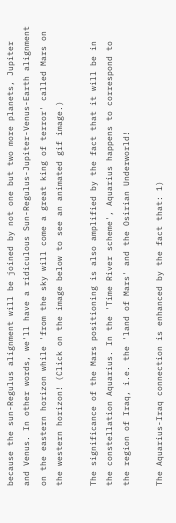because the sun-Regulus alignment will be joined by not one but two more planets, Jupiter and Venus. In other words, we'll have a ridiculous Sun-Regulus-Jupiter-Venus-Earth alignment on the eastern horizon while 'from the sky will come a great king of terror' called Mars on the western horizon! (Click on the image below to see an animated gif image.)

The significance of the Mars positioning is also amplified by the fact that it will be in the constellation Aquarius. In the 'Time River scheme', Aquarius happens to correspond to the region of Iraq, i.e. the 'land of Mars' and the Osirian Underworld!

The Aquarius-Iraq connection is enhanced by the fact that: 1)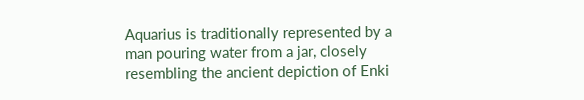Aquarius is traditionally represented by a man pouring water from a jar, closely resembling the ancient depiction of Enki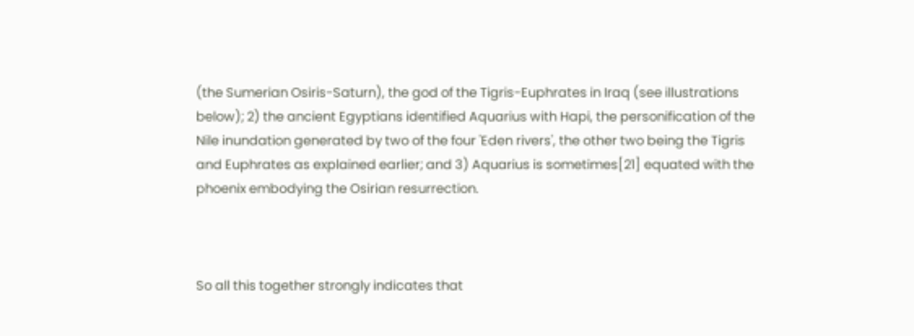(the Sumerian Osiris-Saturn), the god of the Tigris-Euphrates in Iraq (see illustrations below); 2) the ancient Egyptians identified Aquarius with Hapi, the personification of the Nile inundation generated by two of the four 'Eden rivers', the other two being the Tigris and Euphrates as explained earlier; and 3) Aquarius is sometimes[21] equated with the phoenix embodying the Osirian resurrection.



So all this together strongly indicates that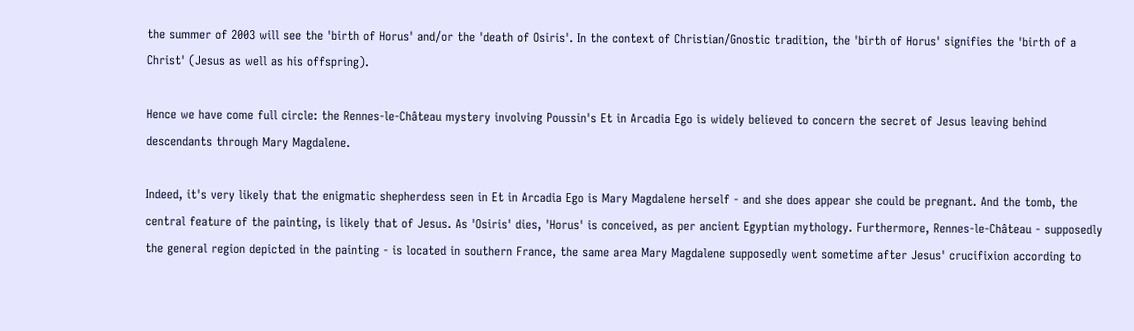the summer of 2003 will see the 'birth of Horus' and/or the 'death of Osiris'. In the context of Christian/Gnostic tradition, the 'birth of Horus' signifies the 'birth of a Christ' (Jesus as well as his offspring).

Hence we have come full circle: the Rennes-le-Château mystery involving Poussin's Et in Arcadia Ego is widely believed to concern the secret of Jesus leaving behind descendants through Mary Magdalene.

Indeed, it's very likely that the enigmatic shepherdess seen in Et in Arcadia Ego is Mary Magdalene herself - and she does appear she could be pregnant. And the tomb, the central feature of the painting, is likely that of Jesus. As 'Osiris' dies, 'Horus' is conceived, as per ancient Egyptian mythology. Furthermore, Rennes-le-Château - supposedly the general region depicted in the painting - is located in southern France, the same area Mary Magdalene supposedly went sometime after Jesus' crucifixion according to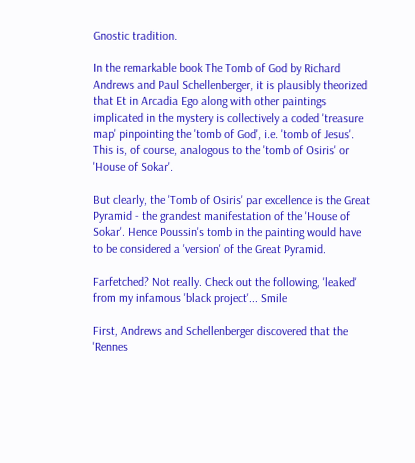Gnostic tradition.

In the remarkable book The Tomb of God by Richard Andrews and Paul Schellenberger, it is plausibly theorized that Et in Arcadia Ego along with other paintings implicated in the mystery is collectively a coded 'treasure map' pinpointing the 'tomb of God', i.e. 'tomb of Jesus'. This is, of course, analogous to the 'tomb of Osiris' or 'House of Sokar'.

But clearly, the 'Tomb of Osiris' par excellence is the Great Pyramid - the grandest manifestation of the 'House of Sokar'. Hence Poussin's tomb in the painting would have to be considered a 'version' of the Great Pyramid.

Farfetched? Not really. Check out the following, 'leaked' from my infamous 'black project'... Smile

First, Andrews and Schellenberger discovered that the 'Rennes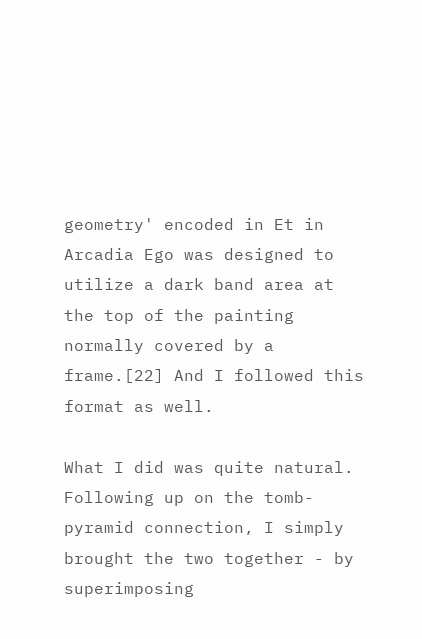geometry' encoded in Et in Arcadia Ego was designed to utilize a dark band area at the top of the painting normally covered by a frame.[22] And I followed this format as well.

What I did was quite natural. Following up on the tomb-pyramid connection, I simply brought the two together - by superimposing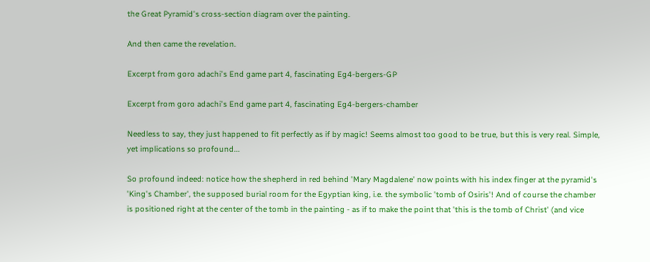the Great Pyramid's cross-section diagram over the painting.

And then came the revelation.

Excerpt from goro adachi's End game part 4, fascinating Eg4-bergers-GP

Excerpt from goro adachi's End game part 4, fascinating Eg4-bergers-chamber

Needless to say, they just happened to fit perfectly as if by magic! Seems almost too good to be true, but this is very real. Simple, yet implications so profound...

So profound indeed: notice how the shepherd in red behind 'Mary Magdalene' now points with his index finger at the pyramid's 'King's Chamber', the supposed burial room for the Egyptian king, i.e. the symbolic 'tomb of Osiris'! And of course the chamber is positioned right at the center of the tomb in the painting - as if to make the point that 'this is the tomb of Christ' (and vice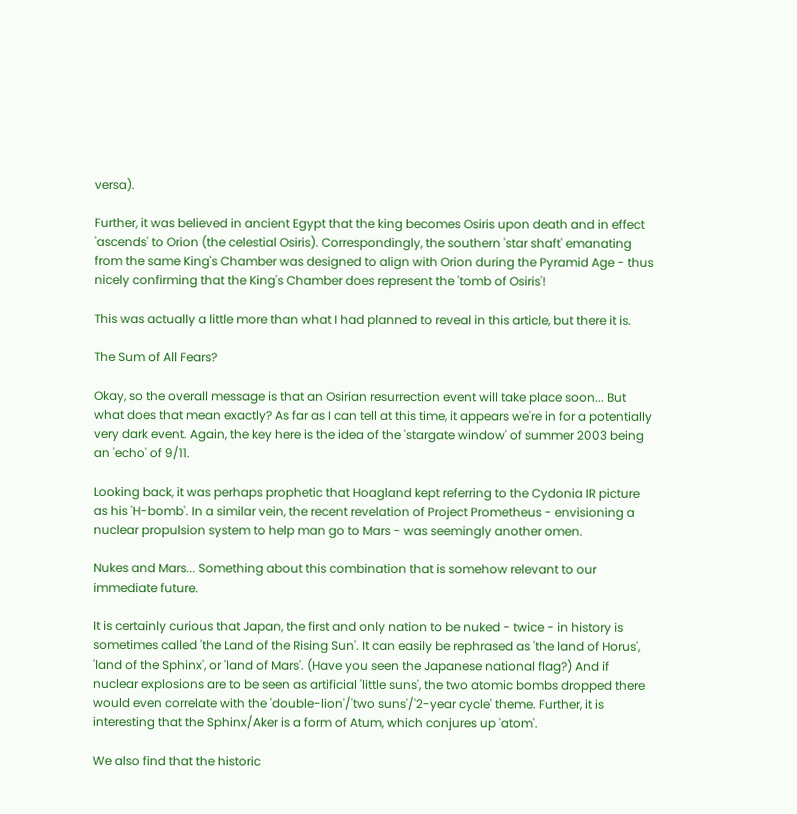versa).

Further, it was believed in ancient Egypt that the king becomes Osiris upon death and in effect 'ascends' to Orion (the celestial Osiris). Correspondingly, the southern 'star shaft' emanating from the same King's Chamber was designed to align with Orion during the Pyramid Age - thus nicely confirming that the King's Chamber does represent the 'tomb of Osiris'!

This was actually a little more than what I had planned to reveal in this article, but there it is.

The Sum of All Fears?

Okay, so the overall message is that an Osirian resurrection event will take place soon... But what does that mean exactly? As far as I can tell at this time, it appears we're in for a potentially very dark event. Again, the key here is the idea of the 'stargate window' of summer 2003 being an 'echo' of 9/11.

Looking back, it was perhaps prophetic that Hoagland kept referring to the Cydonia IR picture as his 'H-bomb'. In a similar vein, the recent revelation of Project Prometheus - envisioning a nuclear propulsion system to help man go to Mars - was seemingly another omen.

Nukes and Mars... Something about this combination that is somehow relevant to our immediate future.

It is certainly curious that Japan, the first and only nation to be nuked - twice - in history is sometimes called 'the Land of the Rising Sun'. It can easily be rephrased as 'the land of Horus', 'land of the Sphinx', or 'land of Mars'. (Have you seen the Japanese national flag?) And if nuclear explosions are to be seen as artificial 'little suns', the two atomic bombs dropped there would even correlate with the 'double-lion'/'two suns'/'2-year cycle' theme. Further, it is interesting that the Sphinx/Aker is a form of Atum, which conjures up 'atom'.

We also find that the historic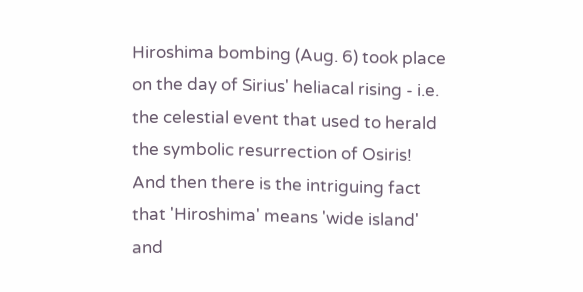Hiroshima bombing (Aug. 6) took place on the day of Sirius' heliacal rising - i.e. the celestial event that used to herald the symbolic resurrection of Osiris! And then there is the intriguing fact that 'Hiroshima' means 'wide island' and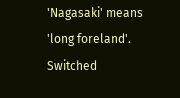'Nagasaki' means 'long foreland'. Switched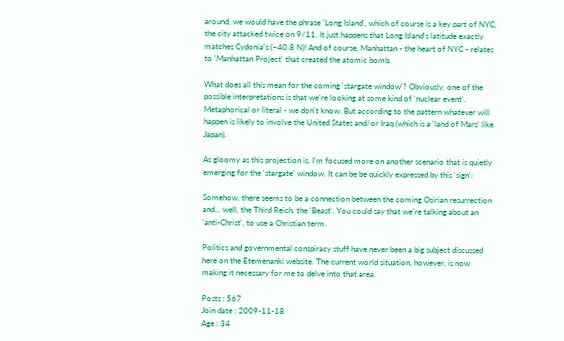around, we would have the phrase 'Long Island', which of course is a key part of NYC, the city attacked twice on 9/11. It just happens that Long Island's latitude exactly matches Cydonia's (~40.8 N)! And of course, Manhattan - the heart of NYC - relates to 'Manhattan Project' that created the atomic bomb.

What does all this mean for the coming 'stargate window'? Obviously, one of the possible interpretations is that we're looking at some kind of 'nuclear event'. Metaphorical or literal - we don't know. But according to the pattern whatever will happen is likely to involve the United States and/or Iraq (which is a 'land of Mars' like Japan).

As gloomy as this projection is, I'm focused more on another scenario that is quietly emerging for the 'stargate' window. It can be be quickly expressed by this 'sign':

Somehow, there seems to be a connection between the coming Osirian resurrection and... well, the Third Reich, the 'Beast'. You could say that we're talking about an 'anti-Christ', to use a Christian term.

Politics and governmental conspiracy stuff have never been a big subject discussed here on the Etemenanki website. The current world situation, however, is now making it necessary for me to delve into that area.

Posts : 567
Join date : 2009-11-18
Age : 34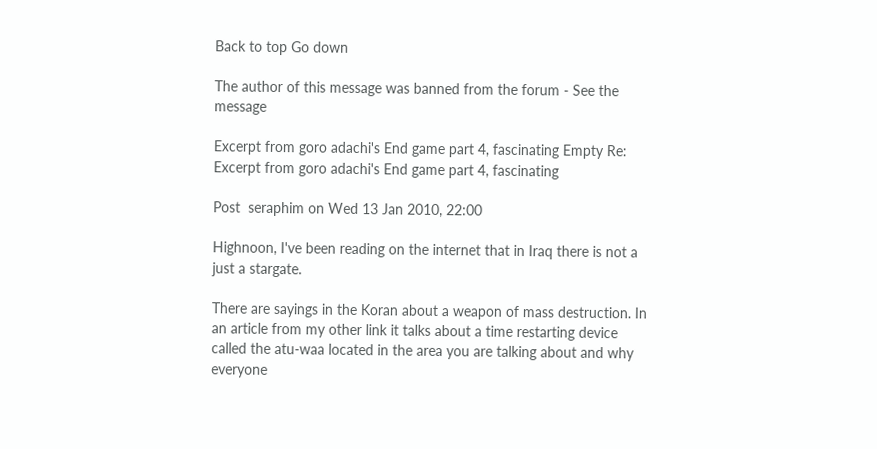Back to top Go down

The author of this message was banned from the forum - See the message

Excerpt from goro adachi's End game part 4, fascinating Empty Re: Excerpt from goro adachi's End game part 4, fascinating

Post  seraphim on Wed 13 Jan 2010, 22:00

Highnoon, I've been reading on the internet that in Iraq there is not a just a stargate.

There are sayings in the Koran about a weapon of mass destruction. In an article from my other link it talks about a time restarting device called the atu-waa located in the area you are talking about and why everyone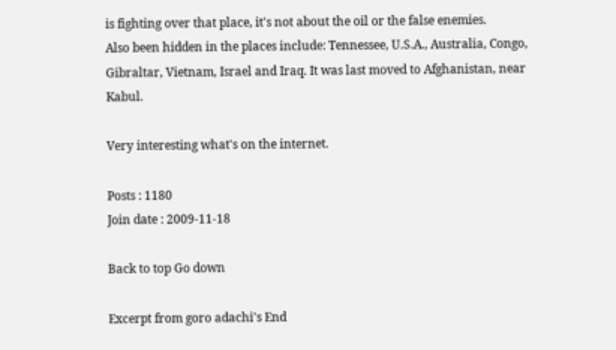is fighting over that place, it's not about the oil or the false enemies.
Also been hidden in the places include: Tennessee, U.S.A., Australia, Congo, Gibraltar, Vietnam, Israel and Iraq. It was last moved to Afghanistan, near Kabul.

Very interesting what's on the internet.

Posts : 1180
Join date : 2009-11-18

Back to top Go down

Excerpt from goro adachi's End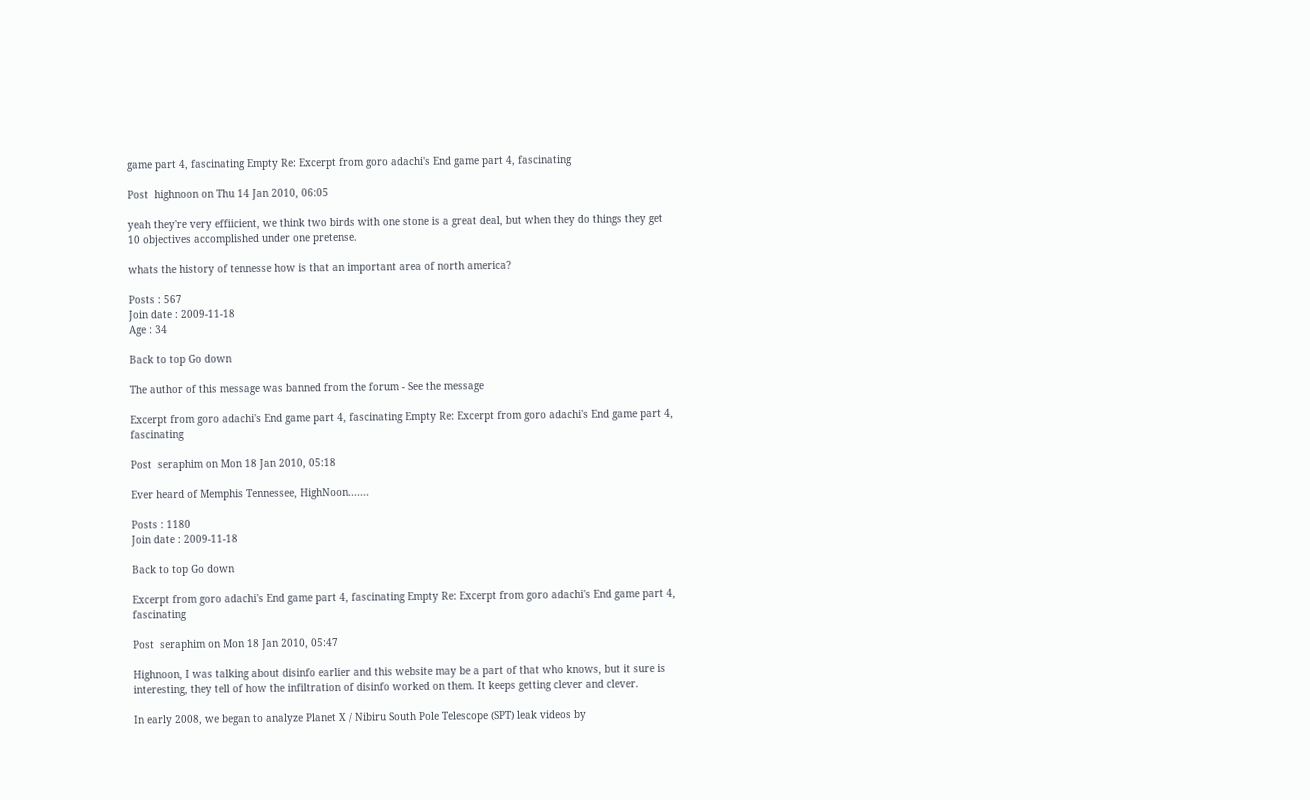game part 4, fascinating Empty Re: Excerpt from goro adachi's End game part 4, fascinating

Post  highnoon on Thu 14 Jan 2010, 06:05

yeah they're very effiicient, we think two birds with one stone is a great deal, but when they do things they get 10 objectives accomplished under one pretense.

whats the history of tennesse how is that an important area of north america?

Posts : 567
Join date : 2009-11-18
Age : 34

Back to top Go down

The author of this message was banned from the forum - See the message

Excerpt from goro adachi's End game part 4, fascinating Empty Re: Excerpt from goro adachi's End game part 4, fascinating

Post  seraphim on Mon 18 Jan 2010, 05:18

Ever heard of Memphis Tennessee, HighNoon.......

Posts : 1180
Join date : 2009-11-18

Back to top Go down

Excerpt from goro adachi's End game part 4, fascinating Empty Re: Excerpt from goro adachi's End game part 4, fascinating

Post  seraphim on Mon 18 Jan 2010, 05:47

Highnoon, I was talking about disinfo earlier and this website may be a part of that who knows, but it sure is interesting, they tell of how the infiltration of disinfo worked on them. It keeps getting clever and clever.

In early 2008, we began to analyze Planet X / Nibiru South Pole Telescope (SPT) leak videos by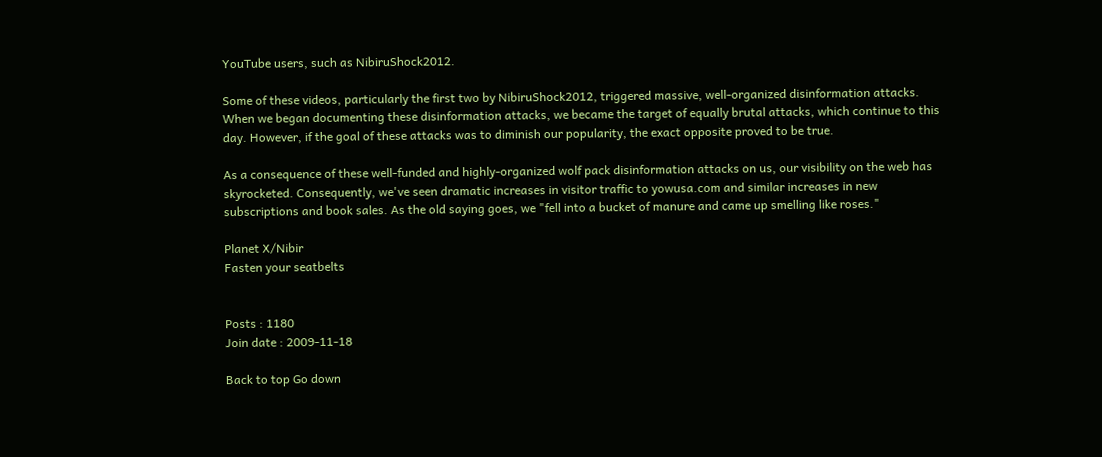YouTube users, such as NibiruShock2012.

Some of these videos, particularly the first two by NibiruShock2012, triggered massive, well-organized disinformation attacks. When we began documenting these disinformation attacks, we became the target of equally brutal attacks, which continue to this day. However, if the goal of these attacks was to diminish our popularity, the exact opposite proved to be true.

As a consequence of these well-funded and highly-organized wolf pack disinformation attacks on us, our visibility on the web has skyrocketed. Consequently, we've seen dramatic increases in visitor traffic to yowusa.com and similar increases in new subscriptions and book sales. As the old saying goes, we "fell into a bucket of manure and came up smelling like roses."

Planet X/Nibir
Fasten your seatbelts


Posts : 1180
Join date : 2009-11-18

Back to top Go down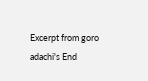Excerpt from goro adachi's End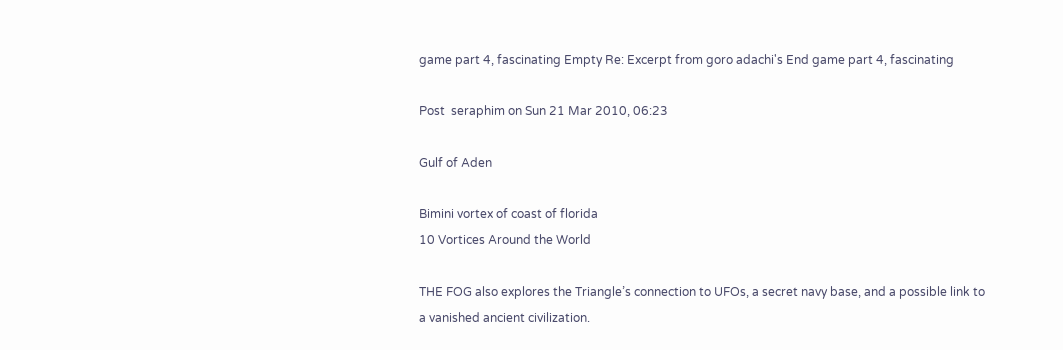game part 4, fascinating Empty Re: Excerpt from goro adachi's End game part 4, fascinating

Post  seraphim on Sun 21 Mar 2010, 06:23

Gulf of Aden

Bimini vortex of coast of florida
10 Vortices Around the World

THE FOG also explores the Triangle’s connection to UFOs, a secret navy base, and a possible link to a vanished ancient civilization.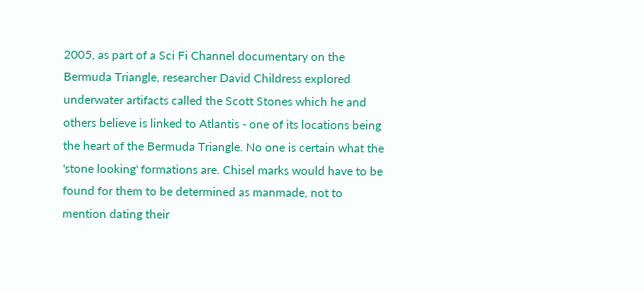2005, as part of a Sci Fi Channel documentary on the Bermuda Triangle, researcher David Childress explored underwater artifacts called the Scott Stones which he and others believe is linked to Atlantis - one of its locations being the heart of the Bermuda Triangle. No one is certain what the 'stone looking' formations are. Chisel marks would have to be found for them to be determined as manmade, not to mention dating their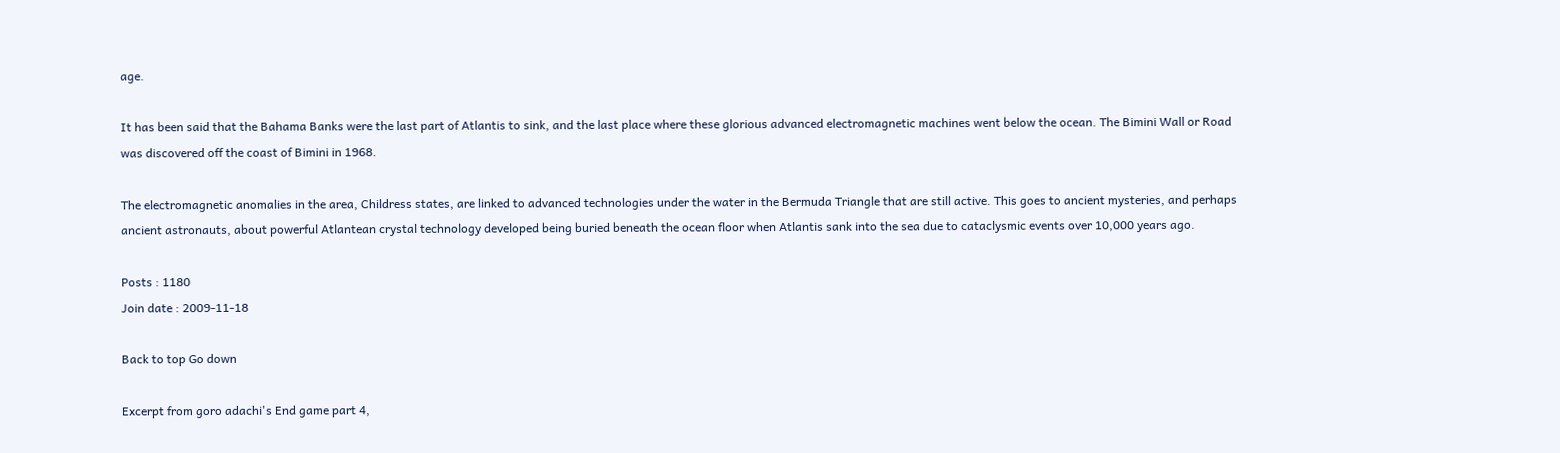age.

It has been said that the Bahama Banks were the last part of Atlantis to sink, and the last place where these glorious advanced electromagnetic machines went below the ocean. The Bimini Wall or Road was discovered off the coast of Bimini in 1968.

The electromagnetic anomalies in the area, Childress states, are linked to advanced technologies under the water in the Bermuda Triangle that are still active. This goes to ancient mysteries, and perhaps ancient astronauts, about powerful Atlantean crystal technology developed being buried beneath the ocean floor when Atlantis sank into the sea due to cataclysmic events over 10,000 years ago.

Posts : 1180
Join date : 2009-11-18

Back to top Go down

Excerpt from goro adachi's End game part 4,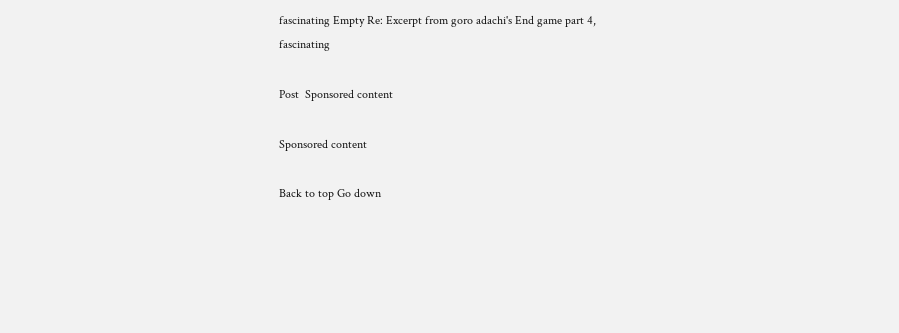fascinating Empty Re: Excerpt from goro adachi's End game part 4, fascinating

Post  Sponsored content

Sponsored content

Back to top Go down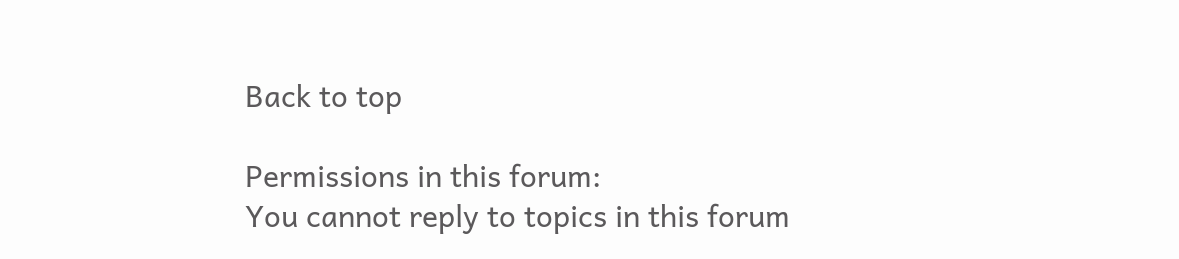Back to top

Permissions in this forum:
You cannot reply to topics in this forum